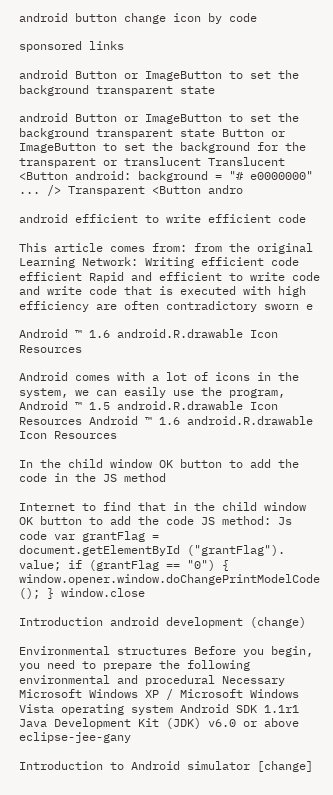android button change icon by code

sponsored links

android Button or ImageButton to set the background transparent state

android Button or ImageButton to set the background transparent state Button or ImageButton to set the background for the transparent or translucent Translucent <Button android: background = "# e0000000" ... /> Transparent <Button andro

android efficient to write efficient code

This article comes from: from the original Learning Network: Writing efficient code efficient Rapid and efficient to write code and write code that is executed with high efficiency are often contradictory sworn e

Android ™ 1.6 android.R.drawable Icon Resources

Android comes with a lot of icons in the system, we can easily use the program, Android ™ 1.5 android.R.drawable Icon Resources Android ™ 1.6 android.R.drawable Icon Resources

In the child window OK button to add the code in the JS method

Internet to find that in the child window OK button to add the code JS method: Js code var grantFlag = document.getElementById ("grantFlag"). value; if (grantFlag == "0") { window.opener.window.doChangePrintModelCode (); } window.close

Introduction android development (change)

Environmental structures Before you begin, you need to prepare the following environmental and procedural Necessary Microsoft Windows XP / Microsoft Windows Vista operating system Android SDK 1.1r1 Java Development Kit (JDK) v6.0 or above eclipse-jee-gany

Introduction to Android simulator [change]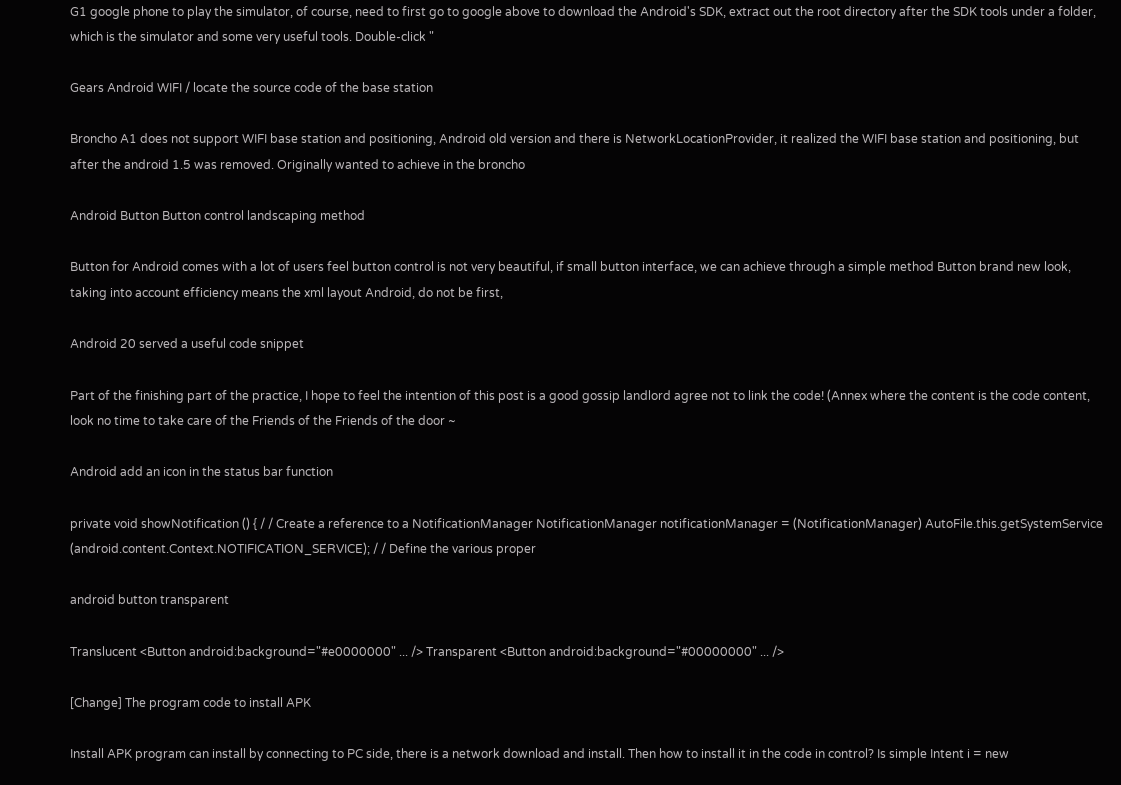G1 google phone to play the simulator, of course, need to first go to google above to download the Android's SDK, extract out the root directory after the SDK tools under a folder, which is the simulator and some very useful tools. Double-click "

Gears Android WIFI / locate the source code of the base station

Broncho A1 does not support WIFI base station and positioning, Android old version and there is NetworkLocationProvider, it realized the WIFI base station and positioning, but after the android 1.5 was removed. Originally wanted to achieve in the broncho

Android Button Button control landscaping method

Button for Android comes with a lot of users feel button control is not very beautiful, if small button interface, we can achieve through a simple method Button brand new look, taking into account efficiency means the xml layout Android, do not be first,

Android 20 served a useful code snippet

Part of the finishing part of the practice, I hope to feel the intention of this post is a good gossip landlord agree not to link the code! (Annex where the content is the code content, look no time to take care of the Friends of the Friends of the door ~

Android add an icon in the status bar function

private void showNotification () { / / Create a reference to a NotificationManager NotificationManager notificationManager = (NotificationManager) AutoFile.this.getSystemService (android.content.Context.NOTIFICATION_SERVICE); / / Define the various proper

android button transparent

Translucent <Button android:background="#e0000000" ... /> Transparent <Button android:background="#00000000" ... />

[Change] The program code to install APK

Install APK program can install by connecting to PC side, there is a network download and install. Then how to install it in the code in control? Is simple Intent i = new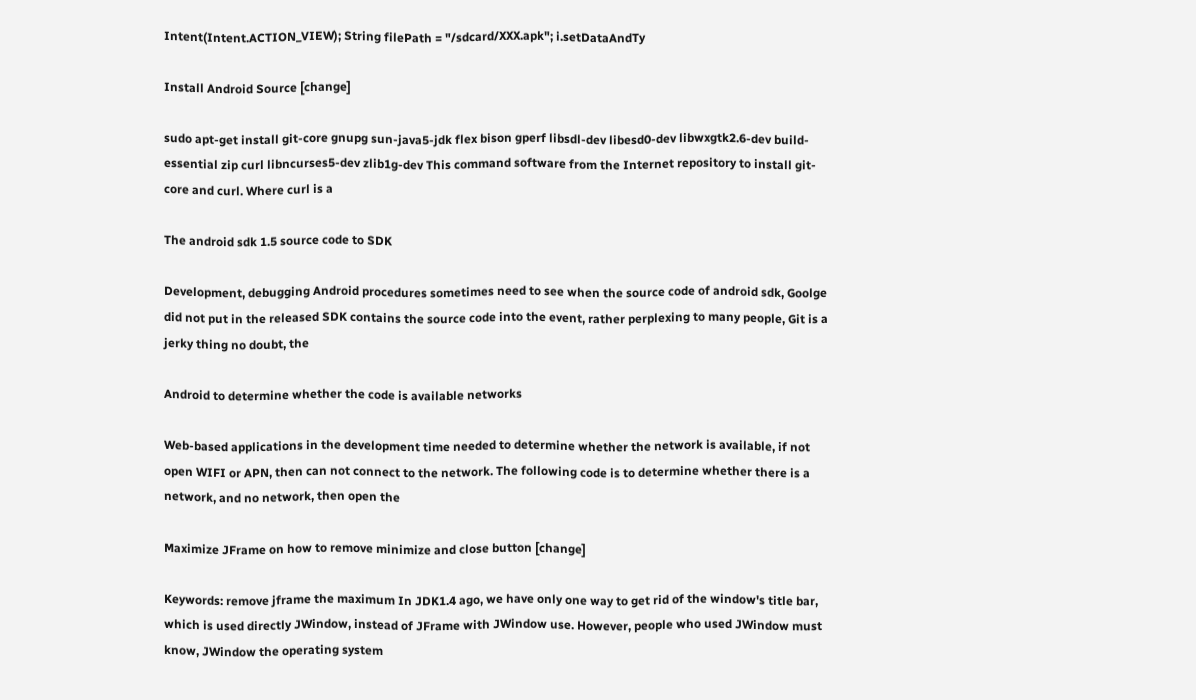Intent(Intent.ACTION_VIEW); String filePath = "/sdcard/XXX.apk"; i.setDataAndTy

Install Android Source [change]

sudo apt-get install git-core gnupg sun-java5-jdk flex bison gperf libsdl-dev libesd0-dev libwxgtk2.6-dev build-essential zip curl libncurses5-dev zlib1g-dev This command software from the Internet repository to install git-core and curl. Where curl is a

The android sdk 1.5 source code to SDK

Development, debugging Android procedures sometimes need to see when the source code of android sdk, Goolge did not put in the released SDK contains the source code into the event, rather perplexing to many people, Git is a jerky thing no doubt, the

Android to determine whether the code is available networks

Web-based applications in the development time needed to determine whether the network is available, if not open WIFI or APN, then can not connect to the network. The following code is to determine whether there is a network, and no network, then open the

Maximize JFrame on how to remove minimize and close button [change]

Keywords: remove jframe the maximum In JDK1.4 ago, we have only one way to get rid of the window's title bar, which is used directly JWindow, instead of JFrame with JWindow use. However, people who used JWindow must know, JWindow the operating system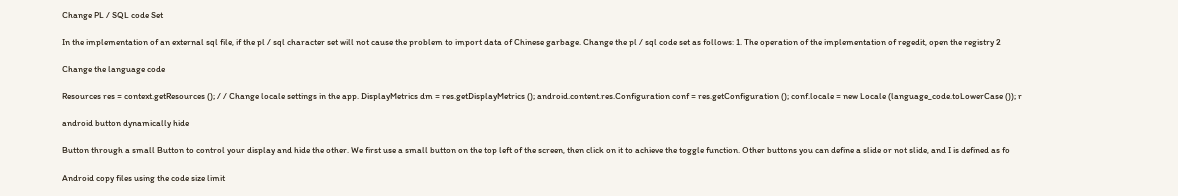Change PL / SQL code Set

In the implementation of an external sql file, if the pl / sql character set will not cause the problem to import data of Chinese garbage. Change the pl / sql code set as follows: 1. The operation of the implementation of regedit, open the registry 2

Change the language code

Resources res = context.getResources (); / / Change locale settings in the app. DisplayMetrics dm = res.getDisplayMetrics (); android.content.res.Configuration conf = res.getConfiguration (); conf.locale = new Locale (language_code.toLowerCase ()); r

android button dynamically hide

Button through a small Button to control your display and hide the other. We first use a small button on the top left of the screen, then click on it to achieve the toggle function. Other buttons you can define a slide or not slide, and I is defined as fo

Android copy files using the code size limit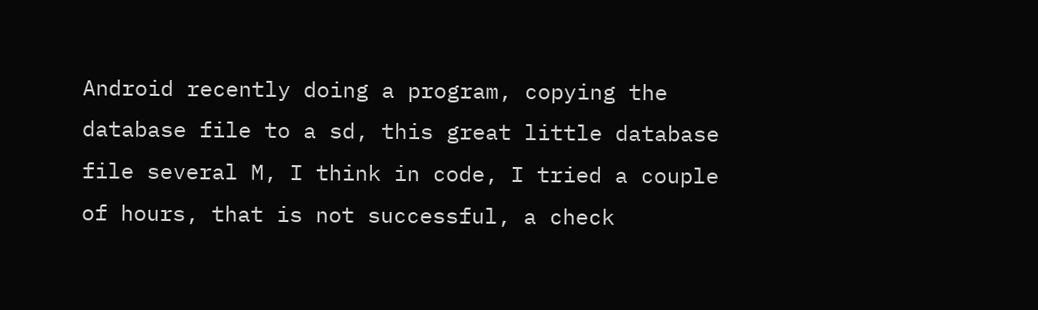Android recently doing a program, copying the database file to a sd, this great little database file several M, I think in code, I tried a couple of hours, that is not successful, a check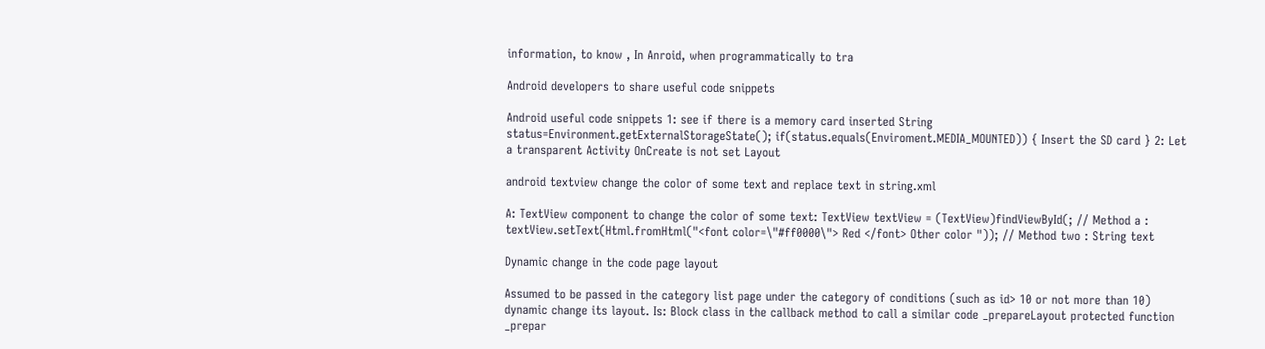information, to know , In Anroid, when programmatically to tra

Android developers to share useful code snippets

Android useful code snippets 1: see if there is a memory card inserted String status=Environment.getExternalStorageState(); if(status.equals(Enviroment.MEDIA_MOUNTED)) { Insert the SD card } 2: Let a transparent Activity OnCreate is not set Layout

android textview change the color of some text and replace text in string.xml

A: TextView component to change the color of some text: TextView textView = (TextView)findViewById(; // Method a : textView.setText(Html.fromHtml("<font color=\"#ff0000\"> Red </font> Other color ")); // Method two : String text

Dynamic change in the code page layout

Assumed to be passed in the category list page under the category of conditions (such as id> 10 or not more than 10) dynamic change its layout. Is: Block class in the callback method to call a similar code _prepareLayout protected function _prepar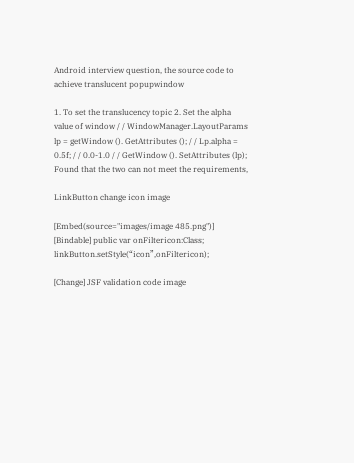Android interview question, the source code to achieve translucent popupwindow

1. To set the translucency topic 2. Set the alpha value of window / / WindowManager.LayoutParams lp = getWindow (). GetAttributes (); / / Lp.alpha = 0.5f; / / 0.0-1.0 / / GetWindow (). SetAttributes (lp); Found that the two can not meet the requirements,

LinkButton change icon image

[Embed(source="images/image 485.png")] [Bindable] public var onFiltericon:Class; linkButton.setStyle(“icon”,onFiltericon);

[Change] JSF validation code image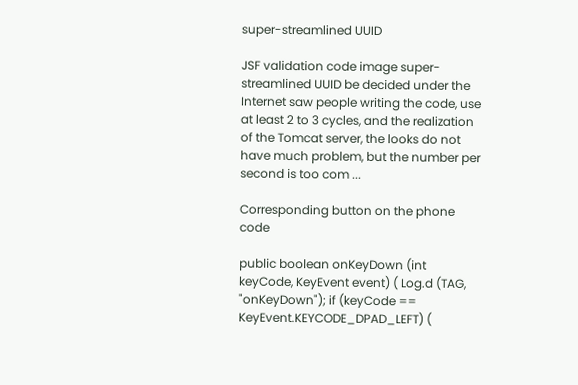super-streamlined UUID

JSF validation code image super-streamlined UUID be decided under the Internet saw people writing the code, use at least 2 to 3 cycles, and the realization of the Tomcat server, the looks do not have much problem, but the number per second is too com ...

Corresponding button on the phone code

public boolean onKeyDown (int keyCode, KeyEvent event) ( Log.d (TAG, "onKeyDown"); if (keyCode == KeyEvent.KEYCODE_DPAD_LEFT) (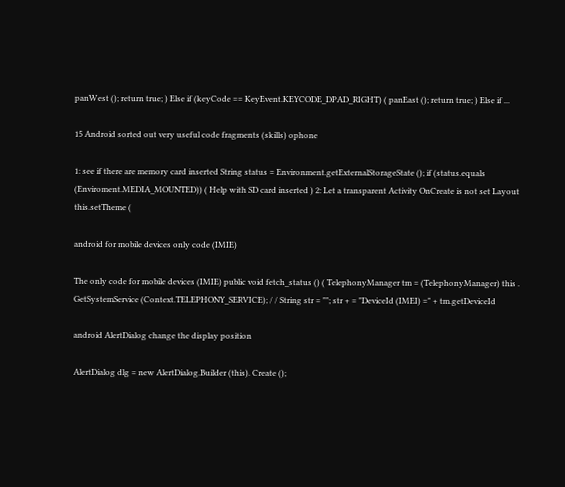panWest (); return true; ) Else if (keyCode == KeyEvent.KEYCODE_DPAD_RIGHT) ( panEast (); return true; ) Else if ...

15 Android sorted out very useful code fragments (skills) ophone

1: see if there are memory card inserted String status = Environment.getExternalStorageState (); if (status.equals (Enviroment.MEDIA_MOUNTED)) ( Help with SD card inserted ) 2: Let a transparent Activity OnCreate is not set Layout this.setTheme (

android for mobile devices only code (IMIE)

The only code for mobile devices (IMIE) public void fetch_status () ( TelephonyManager tm = (TelephonyManager) this . GetSystemService (Context.TELEPHONY_SERVICE); / / String str = ""; str + = "DeviceId (IMEI) =" + tm.getDeviceId

android AlertDialog change the display position

AlertDialog dlg = new AlertDialog.Builder (this). Create ();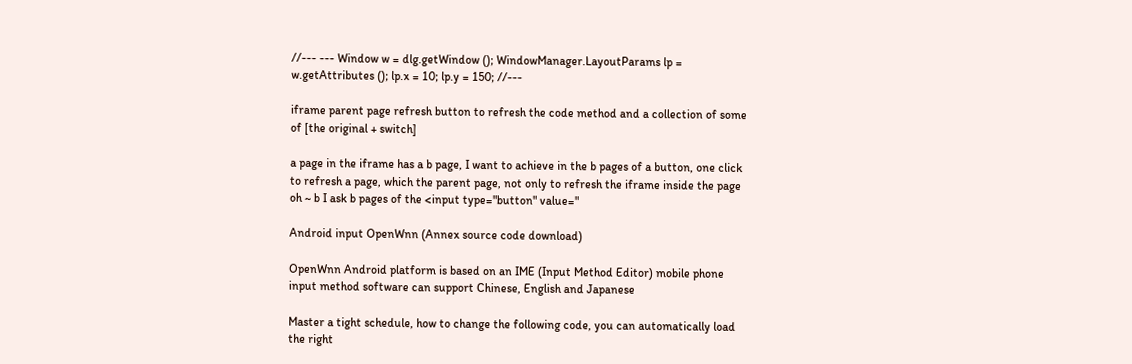//--- --- Window w = dlg.getWindow (); WindowManager.LayoutParams lp = w.getAttributes (); lp.x = 10; lp.y = 150; //---

iframe parent page refresh button to refresh the code method and a collection of some of [the original + switch]

a page in the iframe has a b page, I want to achieve in the b pages of a button, one click to refresh a page, which the parent page, not only to refresh the iframe inside the page oh ~ b I ask b pages of the <input type="button" value="

Android input OpenWnn (Annex source code download)

OpenWnn Android platform is based on an IME (Input Method Editor) mobile phone input method software can support Chinese, English and Japanese

Master a tight schedule, how to change the following code, you can automatically load the right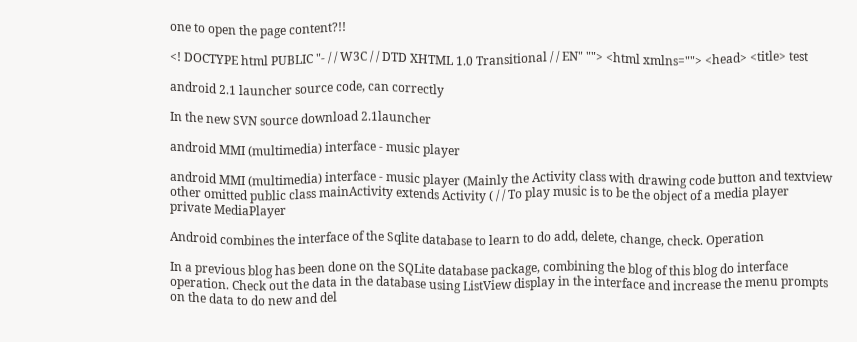one to open the page content?!!

<! DOCTYPE html PUBLIC "- / / W3C / / DTD XHTML 1.0 Transitional / / EN" ""> <html xmlns=""> <head> <title> test

android 2.1 launcher source code, can correctly

In the new SVN source download 2.1launcher

android MMI (multimedia) interface - music player

android MMI (multimedia) interface - music player (Mainly the Activity class with drawing code button and textview other omitted public class mainActivity extends Activity ( / / To play music is to be the object of a media player private MediaPlayer

Android combines the interface of the Sqlite database to learn to do add, delete, change, check. Operation

In a previous blog has been done on the SQLite database package, combining the blog of this blog do interface operation. Check out the data in the database using ListView display in the interface and increase the menu prompts on the data to do new and del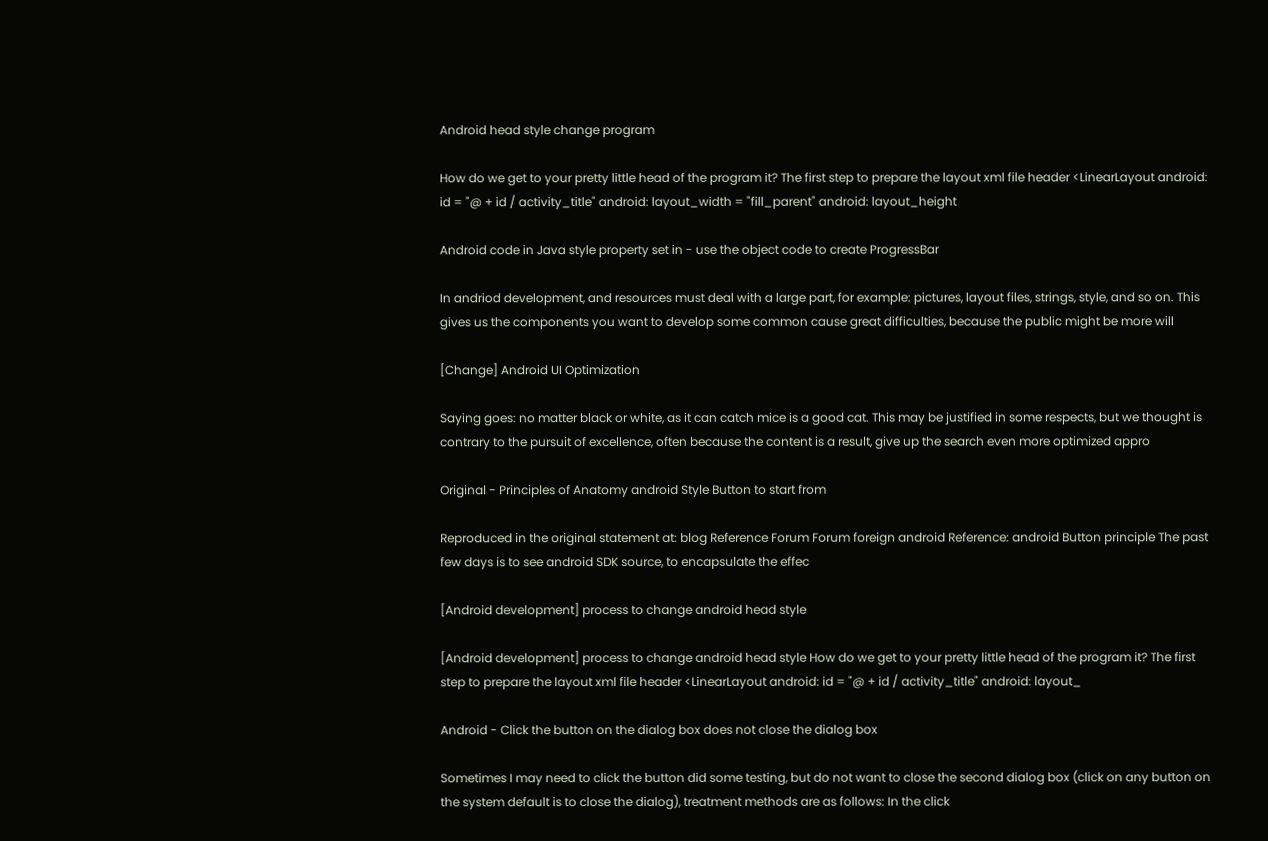Android head style change program

How do we get to your pretty little head of the program it? The first step to prepare the layout xml file header <LinearLayout android: id = "@ + id / activity_title" android: layout_width = "fill_parent" android: layout_height

Android code in Java style property set in - use the object code to create ProgressBar

In andriod development, and resources must deal with a large part, for example: pictures, layout files, strings, style, and so on. This gives us the components you want to develop some common cause great difficulties, because the public might be more will

[Change] Android UI Optimization

Saying goes: no matter black or white, as it can catch mice is a good cat. This may be justified in some respects, but we thought is contrary to the pursuit of excellence, often because the content is a result, give up the search even more optimized appro

Original - Principles of Anatomy android Style Button to start from

Reproduced in the original statement at: blog Reference Forum Forum foreign android Reference: android Button principle The past few days is to see android SDK source, to encapsulate the effec

[Android development] process to change android head style

[Android development] process to change android head style How do we get to your pretty little head of the program it? The first step to prepare the layout xml file header <LinearLayout android: id = "@ + id / activity_title" android: layout_

Android - Click the button on the dialog box does not close the dialog box

Sometimes I may need to click the button did some testing, but do not want to close the second dialog box (click on any button on the system default is to close the dialog), treatment methods are as follows: In the click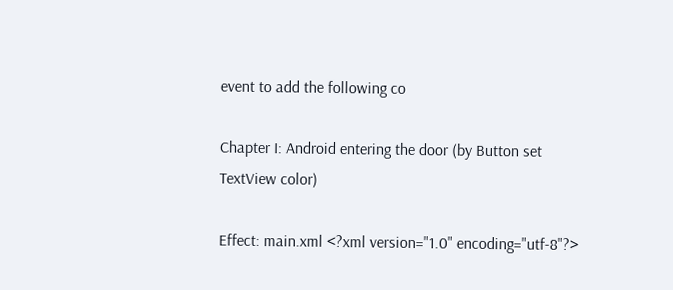event to add the following co

Chapter I: Android entering the door (by Button set TextView color)

Effect: main.xml <?xml version="1.0" encoding="utf-8"?>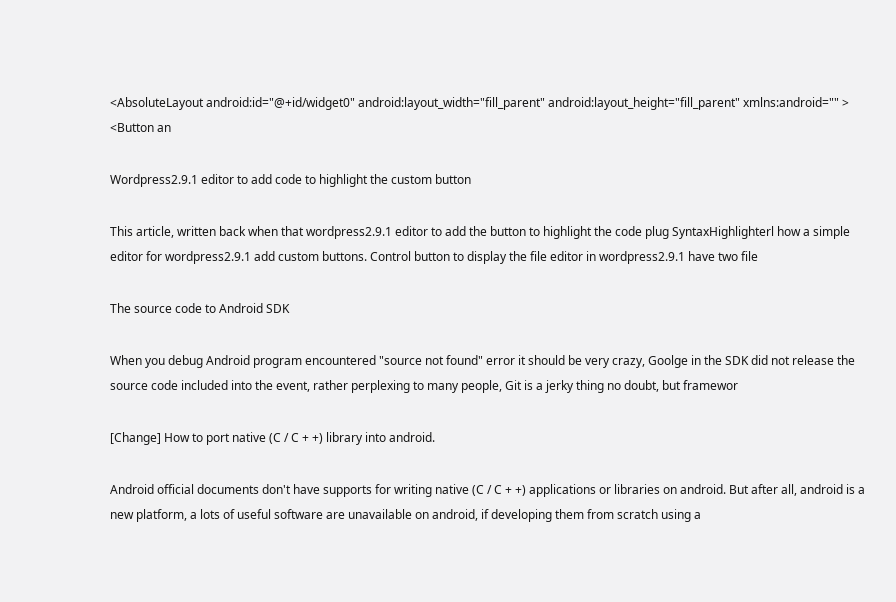<AbsoluteLayout android:id="@+id/widget0" android:layout_width="fill_parent" android:layout_height="fill_parent" xmlns:android="" > <Button an

Wordpress2.9.1 editor to add code to highlight the custom button

This article, written back when that wordpress2.9.1 editor to add the button to highlight the code plug SyntaxHighlighterl how a simple editor for wordpress2.9.1 add custom buttons. Control button to display the file editor in wordpress2.9.1 have two file

The source code to Android SDK

When you debug Android program encountered "source not found" error it should be very crazy, Goolge in the SDK did not release the source code included into the event, rather perplexing to many people, Git is a jerky thing no doubt, but framewor

[Change] How to port native (C / C + +) library into android.

Android official documents don't have supports for writing native (C / C + +) applications or libraries on android. But after all, android is a new platform, a lots of useful software are unavailable on android, if developing them from scratch using a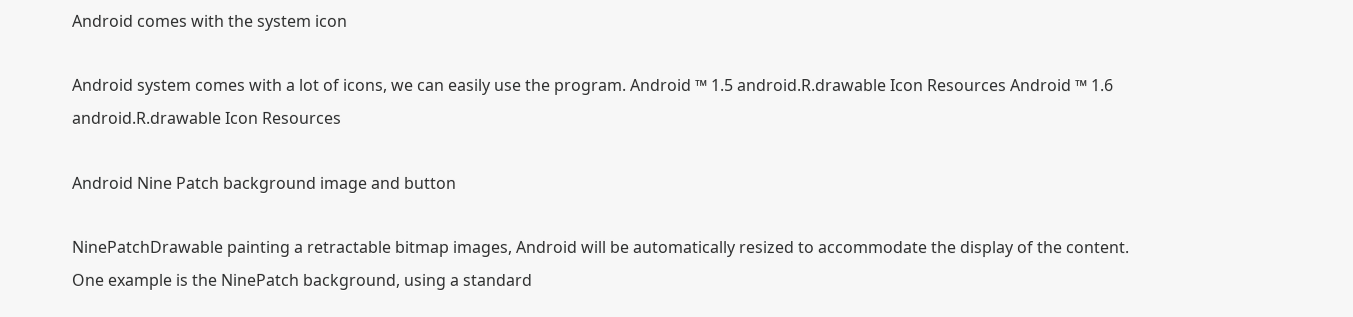Android comes with the system icon

Android system comes with a lot of icons, we can easily use the program. Android ™ 1.5 android.R.drawable Icon Resources Android ™ 1.6 android.R.drawable Icon Resources

Android Nine Patch background image and button

NinePatchDrawable painting a retractable bitmap images, Android will be automatically resized to accommodate the display of the content. One example is the NinePatch background, using a standard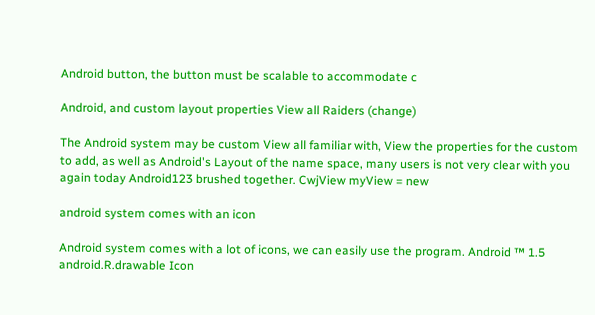Android button, the button must be scalable to accommodate c

Android, and custom layout properties View all Raiders (change)

The Android system may be custom View all familiar with, View the properties for the custom to add, as well as Android's Layout of the name space, many users is not very clear with you again today Android123 brushed together. CwjView myView = new

android system comes with an icon

Android system comes with a lot of icons, we can easily use the program. Android ™ 1.5 android.R.drawable Icon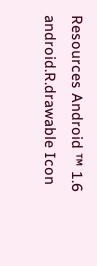Resources Android ™ 1.6 android.R.drawable Icon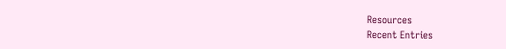Resources
Recent Entries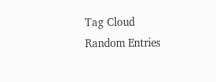Tag Cloud
Random Entries